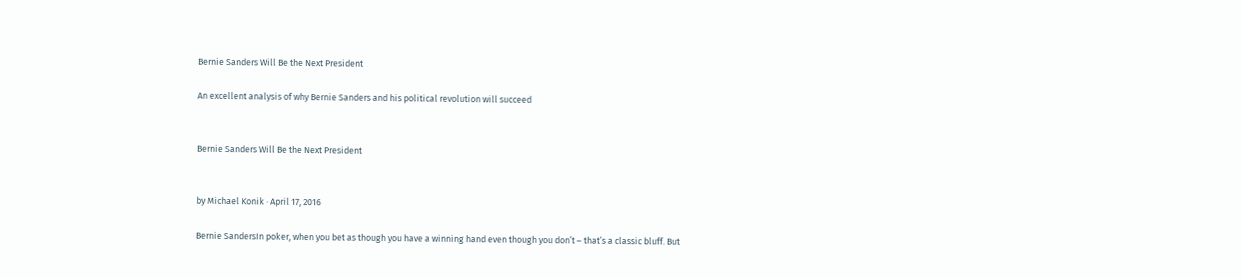Bernie Sanders Will Be the Next President

An excellent analysis of why Bernie Sanders and his political revolution will succeed


Bernie Sanders Will Be the Next President


by Michael Konik · April 17, 2016

Bernie SandersIn poker, when you bet as though you have a winning hand even though you don’t – that’s a classic bluff. But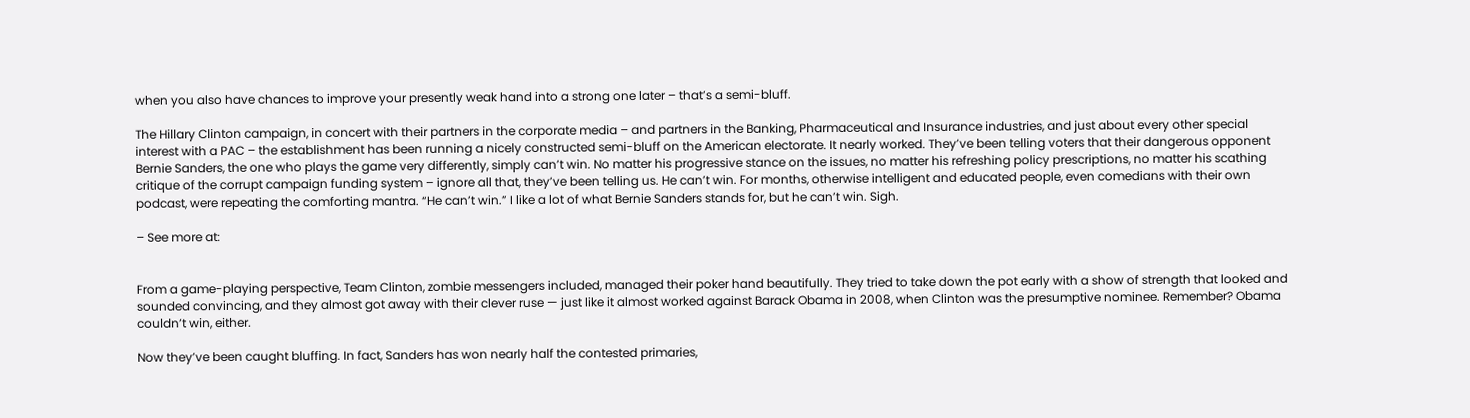when you also have chances to improve your presently weak hand into a strong one later – that’s a semi-bluff.

The Hillary Clinton campaign, in concert with their partners in the corporate media – and partners in the Banking, Pharmaceutical and Insurance industries, and just about every other special interest with a PAC – the establishment has been running a nicely constructed semi-bluff on the American electorate. It nearly worked. They’ve been telling voters that their dangerous opponent Bernie Sanders, the one who plays the game very differently, simply can’t win. No matter his progressive stance on the issues, no matter his refreshing policy prescriptions, no matter his scathing critique of the corrupt campaign funding system – ignore all that, they’ve been telling us. He can’t win. For months, otherwise intelligent and educated people, even comedians with their own podcast, were repeating the comforting mantra. “He can’t win.” I like a lot of what Bernie Sanders stands for, but he can’t win. Sigh.

– See more at:


From a game-playing perspective, Team Clinton, zombie messengers included, managed their poker hand beautifully. They tried to take down the pot early with a show of strength that looked and sounded convincing, and they almost got away with their clever ruse — just like it almost worked against Barack Obama in 2008, when Clinton was the presumptive nominee. Remember? Obama couldn’t win, either.

Now they’ve been caught bluffing. In fact, Sanders has won nearly half the contested primaries,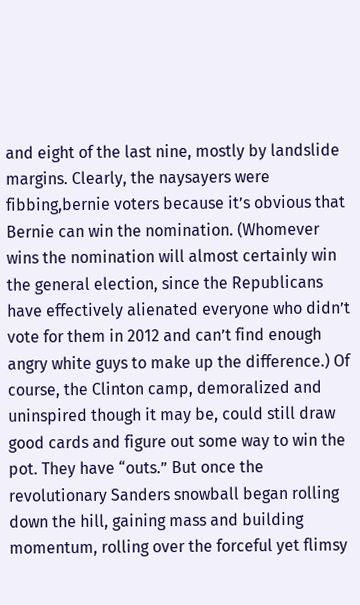and eight of the last nine, mostly by landslide margins. Clearly, the naysayers were fibbing,bernie voters because it’s obvious that Bernie can win the nomination. (Whomever wins the nomination will almost certainly win the general election, since the Republicans have effectively alienated everyone who didn’t vote for them in 2012 and can’t find enough angry white guys to make up the difference.) Of course, the Clinton camp, demoralized and uninspired though it may be, could still draw good cards and figure out some way to win the pot. They have “outs.” But once the revolutionary Sanders snowball began rolling down the hill, gaining mass and building momentum, rolling over the forceful yet flimsy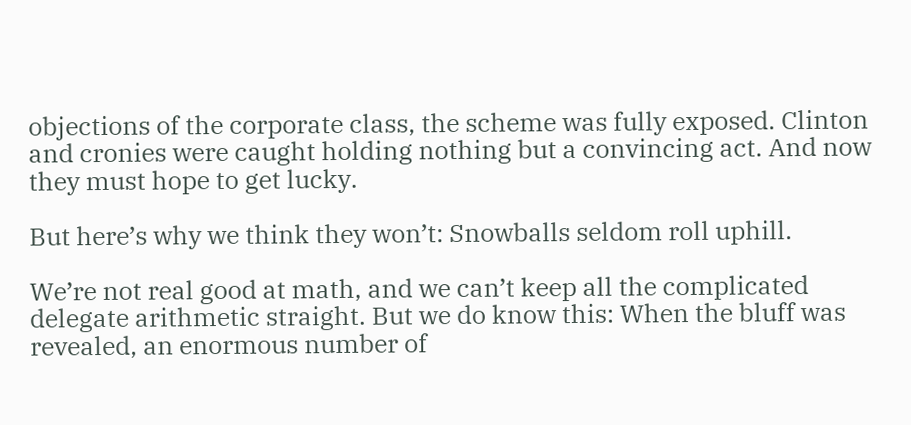objections of the corporate class, the scheme was fully exposed. Clinton and cronies were caught holding nothing but a convincing act. And now they must hope to get lucky.

But here’s why we think they won’t: Snowballs seldom roll uphill.

We’re not real good at math, and we can’t keep all the complicated delegate arithmetic straight. But we do know this: When the bluff was revealed, an enormous number of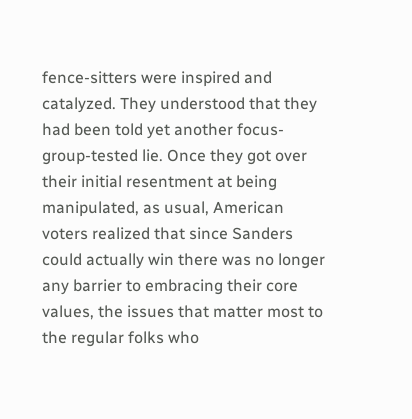fence-sitters were inspired and catalyzed. They understood that they had been told yet another focus-group-tested lie. Once they got over their initial resentment at being manipulated, as usual, American voters realized that since Sanders could actually win there was no longer any barrier to embracing their core values, the issues that matter most to the regular folks who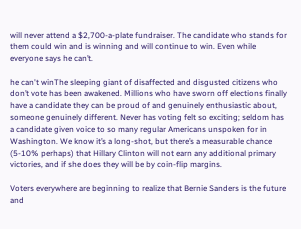will never attend a $2,700-a-plate fundraiser. The candidate who stands for them could win and is winning and will continue to win. Even while everyone says he can’t.

he can't winThe sleeping giant of disaffected and disgusted citizens who don’t vote has been awakened. Millions who have sworn off elections finally have a candidate they can be proud of and genuinely enthusiastic about, someone genuinely different. Never has voting felt so exciting; seldom has a candidate given voice to so many regular Americans unspoken for in Washington. We know it’s a long-shot, but there’s a measurable chance (5-10% perhaps) that Hillary Clinton will not earn any additional primary victories, and if she does they will be by coin-flip margins.

Voters everywhere are beginning to realize that Bernie Sanders is the future and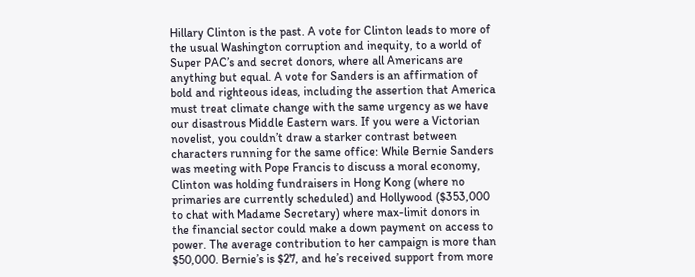Hillary Clinton is the past. A vote for Clinton leads to more of the usual Washington corruption and inequity, to a world of Super PAC’s and secret donors, where all Americans are anything but equal. A vote for Sanders is an affirmation of bold and righteous ideas, including the assertion that America must treat climate change with the same urgency as we have our disastrous Middle Eastern wars. If you were a Victorian novelist, you couldn’t draw a starker contrast between characters running for the same office: While Bernie Sanders was meeting with Pope Francis to discuss a moral economy, Clinton was holding fundraisers in Hong Kong (where no primaries are currently scheduled) and Hollywood ($353,000 to chat with Madame Secretary) where max-limit donors in the financial sector could make a down payment on access to power. The average contribution to her campaign is more than $50,000. Bernie’s is $27, and he’s received support from more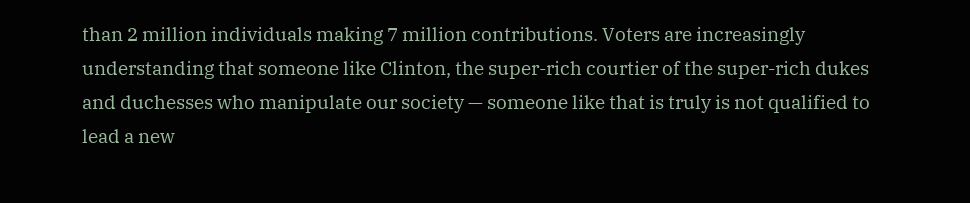than 2 million individuals making 7 million contributions. Voters are increasingly understanding that someone like Clinton, the super-rich courtier of the super-rich dukes and duchesses who manipulate our society — someone like that is truly is not qualified to lead a new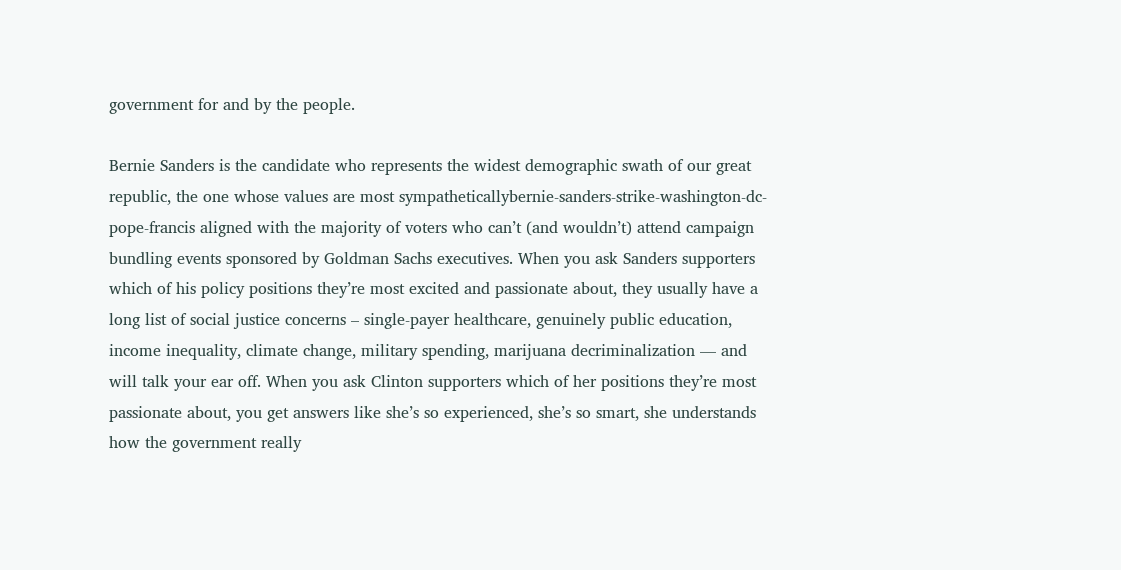government for and by the people.

Bernie Sanders is the candidate who represents the widest demographic swath of our great republic, the one whose values are most sympatheticallybernie-sanders-strike-washington-dc-pope-francis aligned with the majority of voters who can’t (and wouldn’t) attend campaign bundling events sponsored by Goldman Sachs executives. When you ask Sanders supporters which of his policy positions they’re most excited and passionate about, they usually have a long list of social justice concerns – single-payer healthcare, genuinely public education, income inequality, climate change, military spending, marijuana decriminalization — and will talk your ear off. When you ask Clinton supporters which of her positions they’re most passionate about, you get answers like she’s so experienced, she’s so smart, she understands how the government really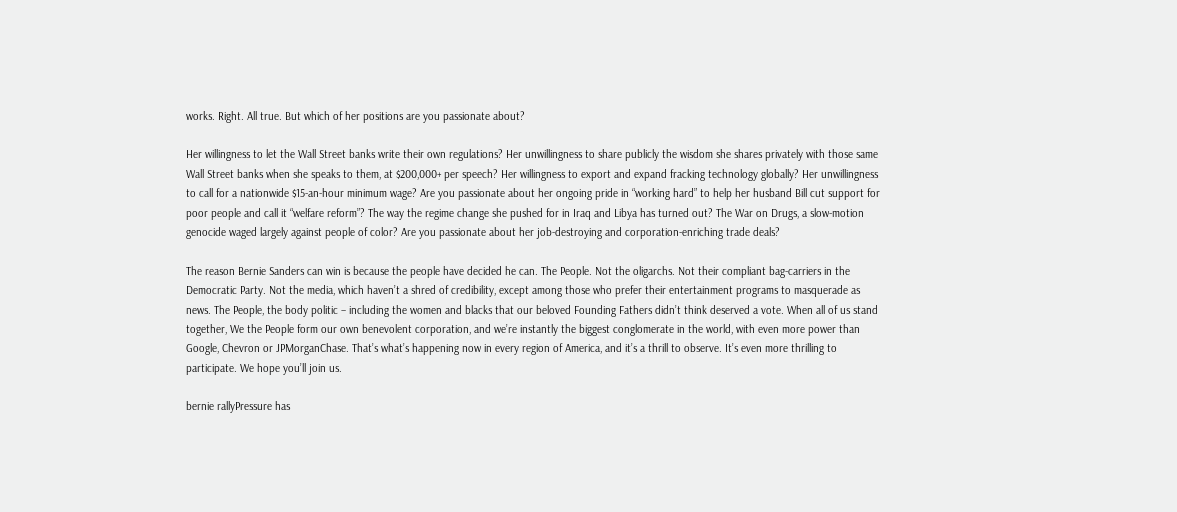works. Right. All true. But which of her positions are you passionate about?

Her willingness to let the Wall Street banks write their own regulations? Her unwillingness to share publicly the wisdom she shares privately with those same Wall Street banks when she speaks to them, at $200,000+ per speech? Her willingness to export and expand fracking technology globally? Her unwillingness to call for a nationwide $15-an-hour minimum wage? Are you passionate about her ongoing pride in “working hard” to help her husband Bill cut support for poor people and call it “welfare reform”? The way the regime change she pushed for in Iraq and Libya has turned out? The War on Drugs, a slow-motion genocide waged largely against people of color? Are you passionate about her job-destroying and corporation-enriching trade deals?

The reason Bernie Sanders can win is because the people have decided he can. The People. Not the oligarchs. Not their compliant bag-carriers in the Democratic Party. Not the media, which haven’t a shred of credibility, except among those who prefer their entertainment programs to masquerade as news. The People, the body politic – including the women and blacks that our beloved Founding Fathers didn’t think deserved a vote. When all of us stand together, We the People form our own benevolent corporation, and we’re instantly the biggest conglomerate in the world, with even more power than Google, Chevron or JPMorganChase. That’s what’s happening now in every region of America, and it’s a thrill to observe. It’s even more thrilling to participate. We hope you’ll join us.

bernie rallyPressure has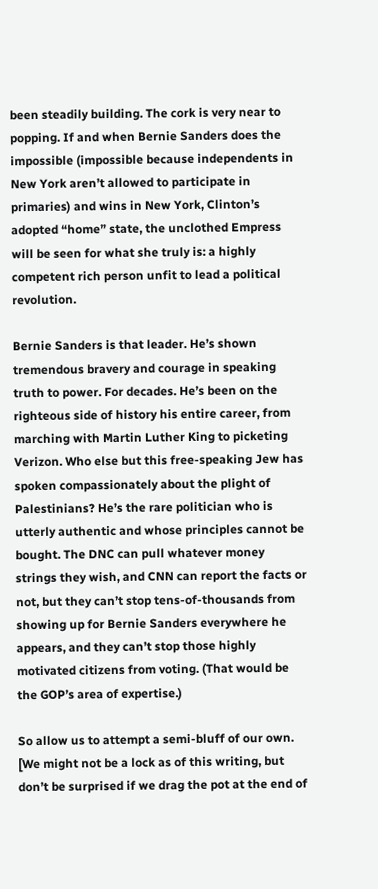been steadily building. The cork is very near to popping. If and when Bernie Sanders does the impossible (impossible because independents in New York aren’t allowed to participate in primaries) and wins in New York, Clinton’s adopted “home” state, the unclothed Empress will be seen for what she truly is: a highly competent rich person unfit to lead a political revolution.

Bernie Sanders is that leader. He’s shown tremendous bravery and courage in speaking truth to power. For decades. He’s been on the righteous side of history his entire career, from marching with Martin Luther King to picketing Verizon. Who else but this free-speaking Jew has spoken compassionately about the plight of Palestinians? He’s the rare politician who is utterly authentic and whose principles cannot be bought. The DNC can pull whatever money strings they wish, and CNN can report the facts or not, but they can’t stop tens-of-thousands from showing up for Bernie Sanders everywhere he appears, and they can’t stop those highly motivated citizens from voting. (That would be the GOP’s area of expertise.)

So allow us to attempt a semi-bluff of our own. [We might not be a lock as of this writing, but don’t be surprised if we drag the pot at the end of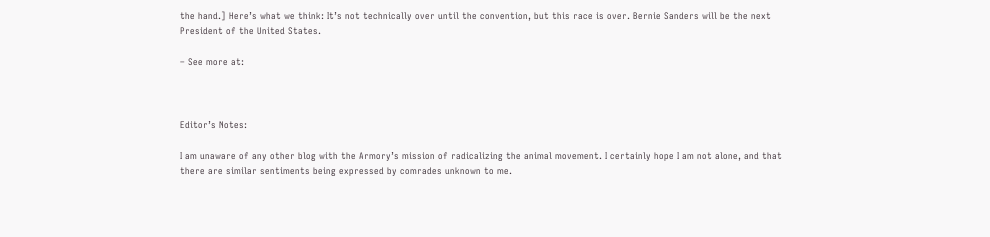the hand.] Here’s what we think: It’s not technically over until the convention, but this race is over. Bernie Sanders will be the next President of the United States.

– See more at:



Editor’s Notes:

I am unaware of any other blog with the Armory’s mission of radicalizing the animal movement. I certainly hope I am not alone, and that there are similar sentiments being expressed by comrades unknown to me.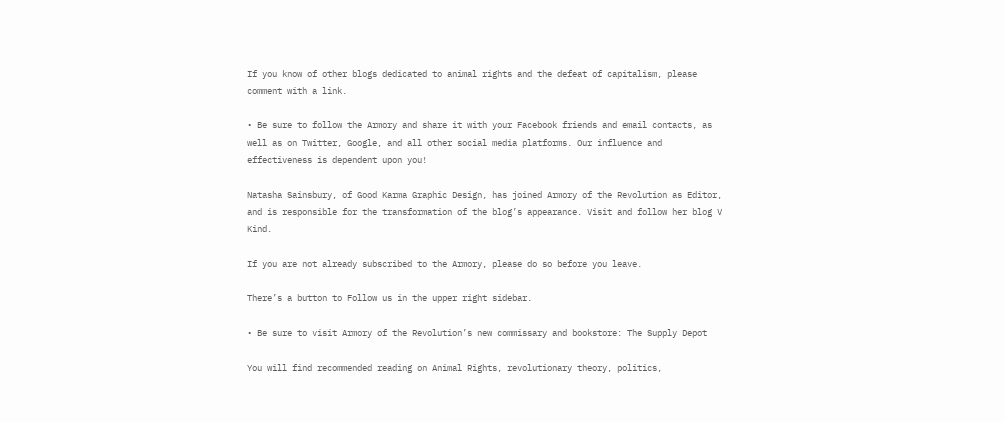If you know of other blogs dedicated to animal rights and the defeat of capitalism, please comment with a link.

• Be sure to follow the Armory and share it with your Facebook friends and email contacts, as well as on Twitter, Google, and all other social media platforms. Our influence and effectiveness is dependent upon you!

Natasha Sainsbury, of Good Karma Graphic Design, has joined Armory of the Revolution as Editor, and is responsible for the transformation of the blog’s appearance. Visit and follow her blog V Kind.

If you are not already subscribed to the Armory, please do so before you leave.

There’s a button to Follow us in the upper right sidebar.

• Be sure to visit Armory of the Revolution’s new commissary and bookstore: The Supply Depot

You will find recommended reading on Animal Rights, revolutionary theory, politics,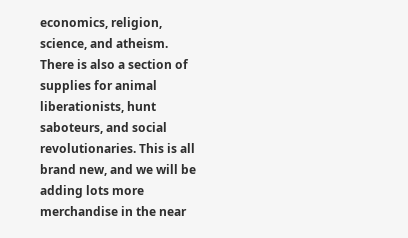economics, religion, science, and atheism. There is also a section of supplies for animal liberationists, hunt saboteurs, and social revolutionaries. This is all brand new, and we will be adding lots more merchandise in the near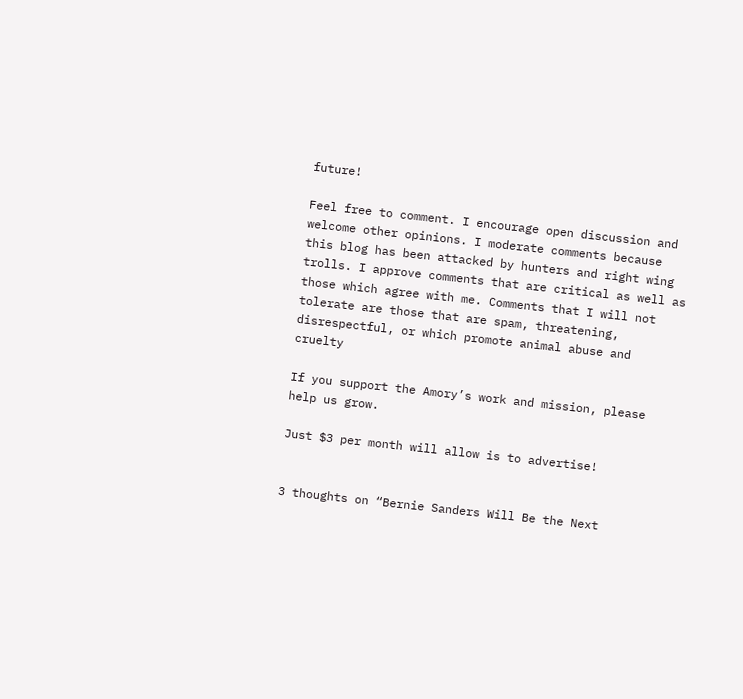future!

Feel free to comment. I encourage open discussion and welcome other opinions. I moderate comments because this blog has been attacked by hunters and right wing trolls. I approve comments that are critical as well as those which agree with me. Comments that I will not tolerate are those that are spam, threatening, disrespectful, or which promote animal abuse and cruelty

If you support the Amory’s work and mission, please help us grow.

Just $3 per month will allow is to advertise!


3 thoughts on “Bernie Sanders Will Be the Next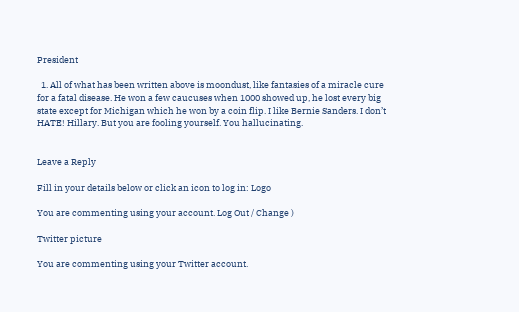President

  1. All of what has been written above is moondust, like fantasies of a miracle cure for a fatal disease. He won a few caucuses when 1000 showed up, he lost every big state except for Michigan which he won by a coin flip. I like Bernie Sanders. I don’t HATE! Hillary. But you are fooling yourself. You hallucinating.


Leave a Reply

Fill in your details below or click an icon to log in: Logo

You are commenting using your account. Log Out / Change )

Twitter picture

You are commenting using your Twitter account.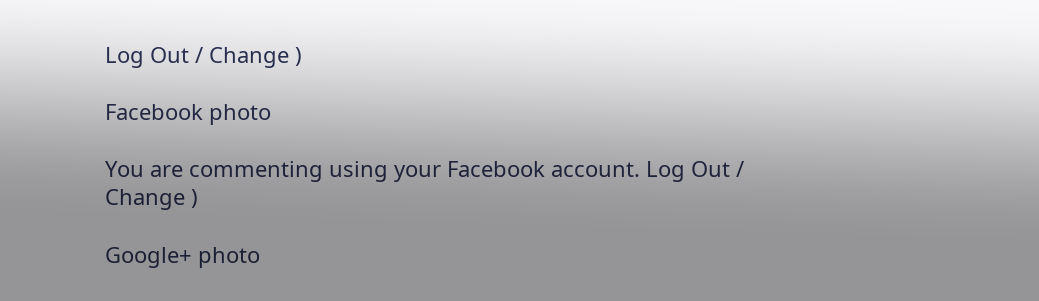Log Out / Change )

Facebook photo

You are commenting using your Facebook account. Log Out / Change )

Google+ photo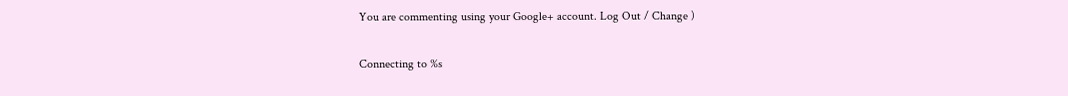You are commenting using your Google+ account. Log Out / Change )

Connecting to %s